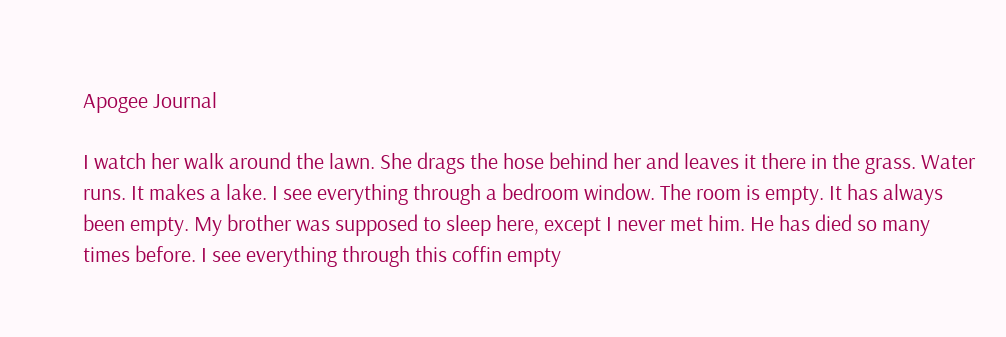Apogee Journal

I watch her walk around the lawn. She drags the hose behind her and leaves it there in the grass. Water runs. It makes a lake. I see everything through a bedroom window. The room is empty. It has always been empty. My brother was supposed to sleep here, except I never met him. He has died so many times before. I see everything through this coffin empty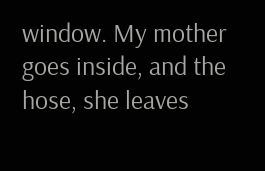window. My mother goes inside, and the hose, she leaves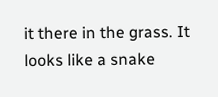it there in the grass. It looks like a snake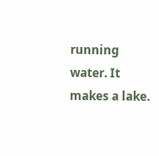running water. It makes a lake.